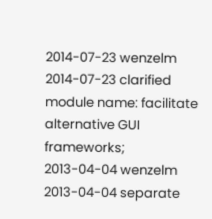2014-07-23 wenzelm 2014-07-23 clarified module name: facilitate alternative GUI frameworks;
2013-04-04 wenzelm 2013-04-04 separate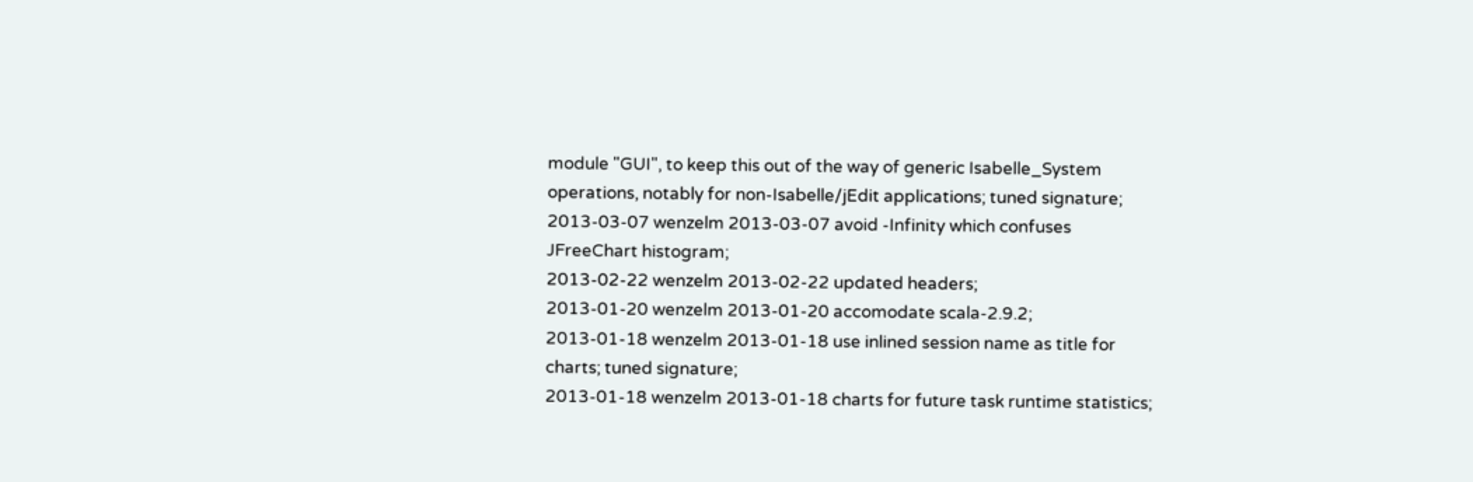module "GUI", to keep this out of the way of generic Isabelle_System operations, notably for non-Isabelle/jEdit applications; tuned signature;
2013-03-07 wenzelm 2013-03-07 avoid -Infinity which confuses JFreeChart histogram;
2013-02-22 wenzelm 2013-02-22 updated headers;
2013-01-20 wenzelm 2013-01-20 accomodate scala-2.9.2;
2013-01-18 wenzelm 2013-01-18 use inlined session name as title for charts; tuned signature;
2013-01-18 wenzelm 2013-01-18 charts for future task runtime statistics;